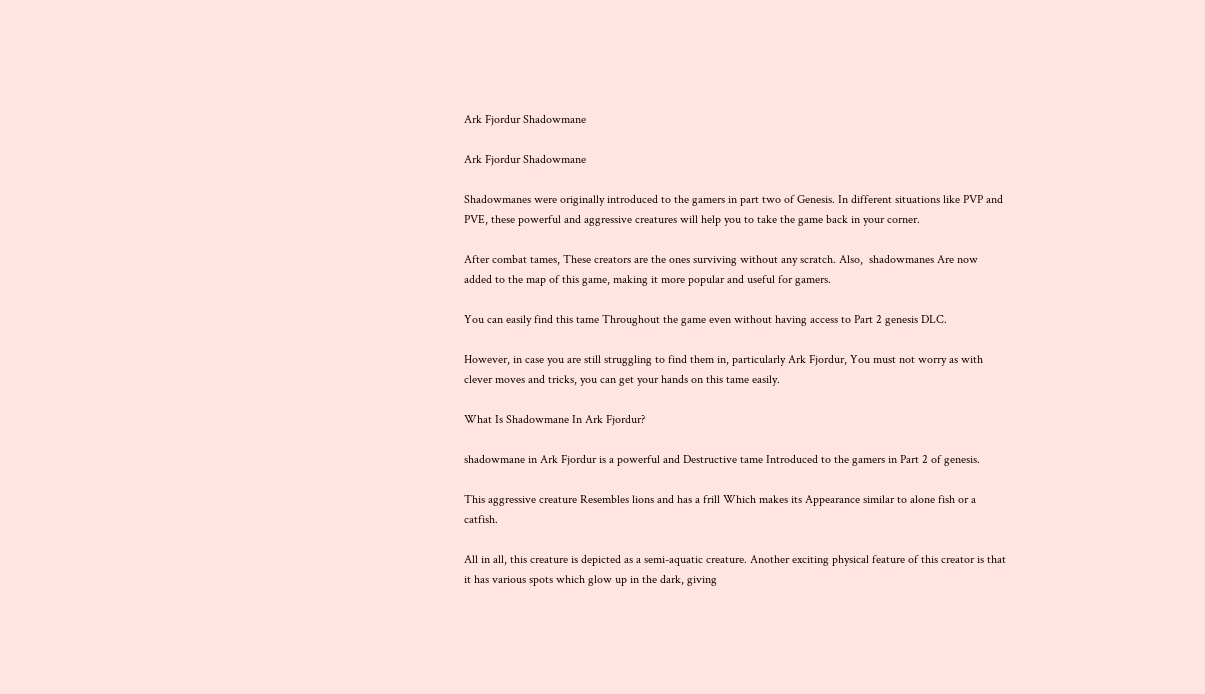Ark Fjordur Shadowmane

Ark Fjordur Shadowmane

Shadowmanes were originally introduced to the gamers in part two of Genesis. In different situations like PVP and PVE, these powerful and aggressive creatures will help you to take the game back in your corner.

After combat tames, These creators are the ones surviving without any scratch. Also,  shadowmanes Are now added to the map of this game, making it more popular and useful for gamers.

You can easily find this tame Throughout the game even without having access to Part 2 genesis DLC.

However, in case you are still struggling to find them in, particularly Ark Fjordur, You must not worry as with clever moves and tricks, you can get your hands on this tame easily.

What Is Shadowmane In Ark Fjordur?

shadowmane in Ark Fjordur is a powerful and Destructive tame Introduced to the gamers in Part 2 of genesis.

This aggressive creature Resembles lions and has a frill Which makes its Appearance similar to alone fish or a catfish.

All in all, this creature is depicted as a semi-aquatic creature. Another exciting physical feature of this creator is that it has various spots which glow up in the dark, giving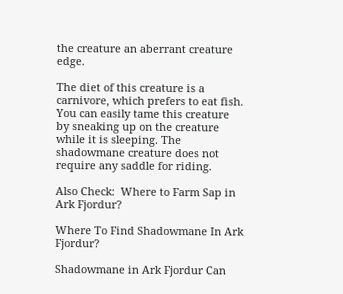the creature an aberrant creature edge.

The diet of this creature is a carnivore, which prefers to eat fish. You can easily tame this creature by sneaking up on the creature while it is sleeping. The shadowmane creature does not require any saddle for riding.

Also Check:  Where to Farm Sap in Ark Fjordur?

Where To Find Shadowmane In Ark Fjordur?

Shadowmane in Ark Fjordur Can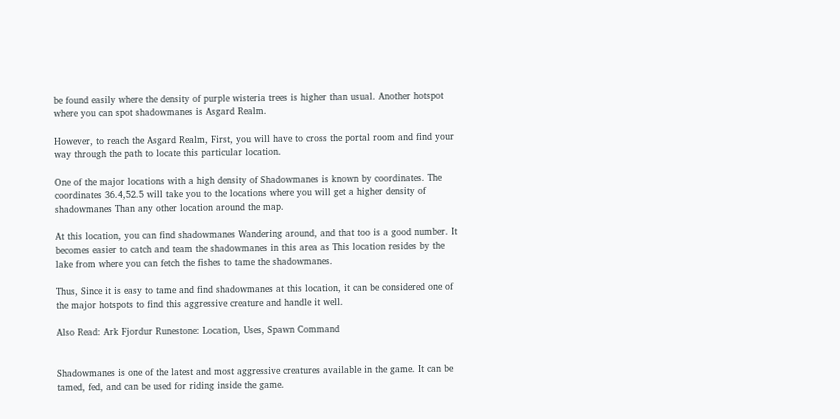be found easily where the density of purple wisteria trees is higher than usual. Another hotspot where you can spot shadowmanes is Asgard Realm.

However, to reach the Asgard Realm, First, you will have to cross the portal room and find your way through the path to locate this particular location.

One of the major locations with a high density of Shadowmanes is known by coordinates. The coordinates 36.4,52.5 will take you to the locations where you will get a higher density of shadowmanes Than any other location around the map.

At this location, you can find shadowmanes Wandering around, and that too is a good number. It becomes easier to catch and team the shadowmanes in this area as This location resides by the lake from where you can fetch the fishes to tame the shadowmanes.

Thus, Since it is easy to tame and find shadowmanes at this location, it can be considered one of the major hotspots to find this aggressive creature and handle it well.

Also Read: Ark Fjordur Runestone: Location, Uses, Spawn Command


Shadowmanes is one of the latest and most aggressive creatures available in the game. It can be tamed, fed, and can be used for riding inside the game.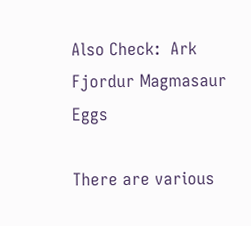Also Check:  Ark Fjordur Magmasaur Eggs

There are various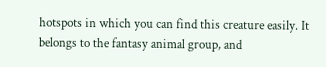hotspots in which you can find this creature easily. It belongs to the fantasy animal group, and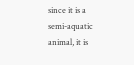since it is a semi-aquatic animal, it is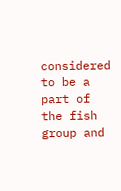considered to be a part of the fish group and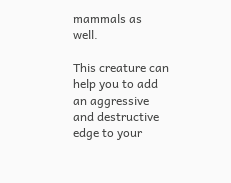mammals as well.

This creature can help you to add an aggressive and destructive edge to your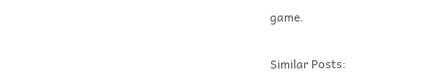game.

Similar Posts: